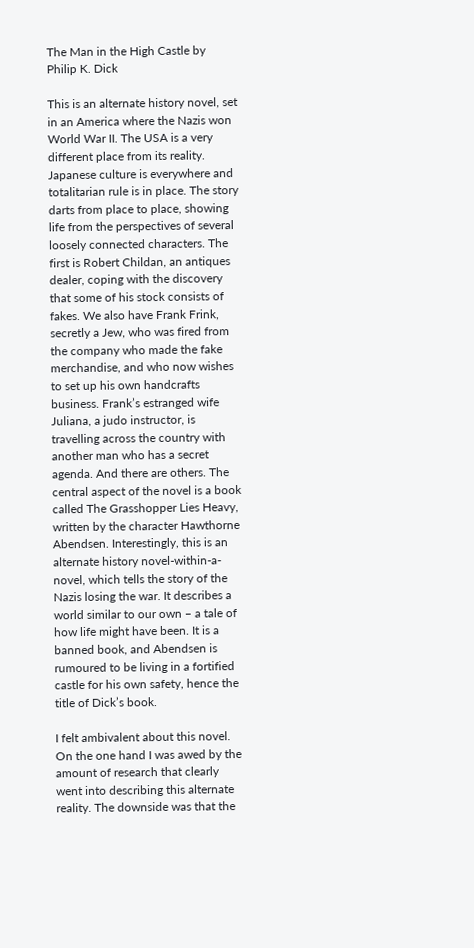The Man in the High Castle by Philip K. Dick

This is an alternate history novel, set in an America where the Nazis won World War II. The USA is a very different place from its reality. Japanese culture is everywhere and totalitarian rule is in place. The story darts from place to place, showing life from the perspectives of several loosely connected characters. The first is Robert Childan, an antiques dealer, coping with the discovery that some of his stock consists of fakes. We also have Frank Frink, secretly a Jew, who was fired from the company who made the fake merchandise, and who now wishes to set up his own handcrafts business. Frank’s estranged wife Juliana, a judo instructor, is travelling across the country with another man who has a secret agenda. And there are others. The central aspect of the novel is a book called The Grasshopper Lies Heavy, written by the character Hawthorne Abendsen. Interestingly, this is an alternate history novel-within-a-novel, which tells the story of the Nazis losing the war. It describes a world similar to our own – a tale of how life might have been. It is a banned book, and Abendsen is rumoured to be living in a fortified castle for his own safety, hence the title of Dick’s book.

I felt ambivalent about this novel. On the one hand I was awed by the amount of research that clearly went into describing this alternate reality. The downside was that the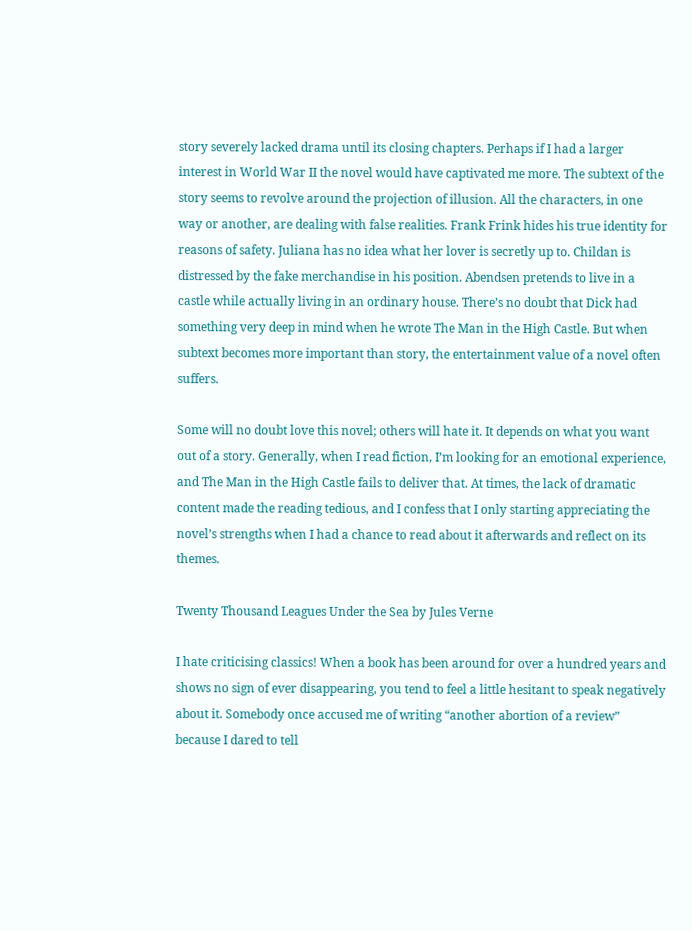story severely lacked drama until its closing chapters. Perhaps if I had a larger interest in World War II the novel would have captivated me more. The subtext of the story seems to revolve around the projection of illusion. All the characters, in one way or another, are dealing with false realities. Frank Frink hides his true identity for reasons of safety. Juliana has no idea what her lover is secretly up to. Childan is distressed by the fake merchandise in his position. Abendsen pretends to live in a castle while actually living in an ordinary house. There’s no doubt that Dick had something very deep in mind when he wrote The Man in the High Castle. But when subtext becomes more important than story, the entertainment value of a novel often suffers.

Some will no doubt love this novel; others will hate it. It depends on what you want out of a story. Generally, when I read fiction, I’m looking for an emotional experience, and The Man in the High Castle fails to deliver that. At times, the lack of dramatic content made the reading tedious, and I confess that I only starting appreciating the novel’s strengths when I had a chance to read about it afterwards and reflect on its themes.

Twenty Thousand Leagues Under the Sea by Jules Verne

I hate criticising classics! When a book has been around for over a hundred years and shows no sign of ever disappearing, you tend to feel a little hesitant to speak negatively about it. Somebody once accused me of writing “another abortion of a review” because I dared to tell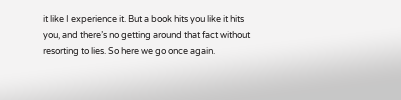it like I experience it. But a book hits you like it hits you, and there’s no getting around that fact without resorting to lies. So here we go once again.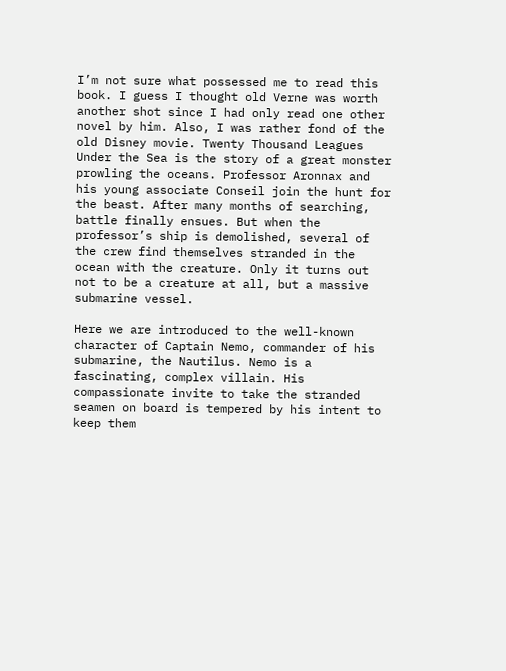I’m not sure what possessed me to read this book. I guess I thought old Verne was worth another shot since I had only read one other novel by him. Also, I was rather fond of the old Disney movie. Twenty Thousand Leagues Under the Sea is the story of a great monster prowling the oceans. Professor Aronnax and his young associate Conseil join the hunt for the beast. After many months of searching, battle finally ensues. But when the professor’s ship is demolished, several of the crew find themselves stranded in the ocean with the creature. Only it turns out not to be a creature at all, but a massive submarine vessel.

Here we are introduced to the well-known character of Captain Nemo, commander of his submarine, the Nautilus. Nemo is a fascinating, complex villain. His compassionate invite to take the stranded seamen on board is tempered by his intent to keep them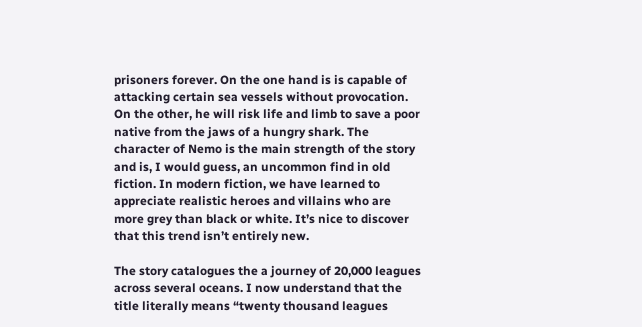prisoners forever. On the one hand is is capable of attacking certain sea vessels without provocation. On the other, he will risk life and limb to save a poor native from the jaws of a hungry shark. The character of Nemo is the main strength of the story and is, I would guess, an uncommon find in old fiction. In modern fiction, we have learned to appreciate realistic heroes and villains who are more grey than black or white. It’s nice to discover that this trend isn’t entirely new.

The story catalogues the a journey of 20,000 leagues across several oceans. I now understand that the title literally means “twenty thousand leagues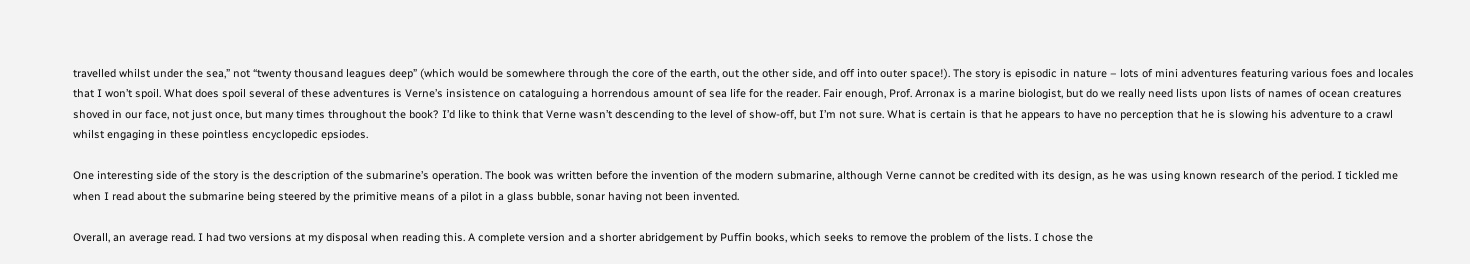travelled whilst under the sea,” not “twenty thousand leagues deep” (which would be somewhere through the core of the earth, out the other side, and off into outer space!). The story is episodic in nature – lots of mini adventures featuring various foes and locales that I won’t spoil. What does spoil several of these adventures is Verne’s insistence on cataloguing a horrendous amount of sea life for the reader. Fair enough, Prof. Arronax is a marine biologist, but do we really need lists upon lists of names of ocean creatures shoved in our face, not just once, but many times throughout the book? I’d like to think that Verne wasn’t descending to the level of show-off, but I’m not sure. What is certain is that he appears to have no perception that he is slowing his adventure to a crawl whilst engaging in these pointless encyclopedic epsiodes.

One interesting side of the story is the description of the submarine’s operation. The book was written before the invention of the modern submarine, although Verne cannot be credited with its design, as he was using known research of the period. I tickled me when I read about the submarine being steered by the primitive means of a pilot in a glass bubble, sonar having not been invented.

Overall, an average read. I had two versions at my disposal when reading this. A complete version and a shorter abridgement by Puffin books, which seeks to remove the problem of the lists. I chose the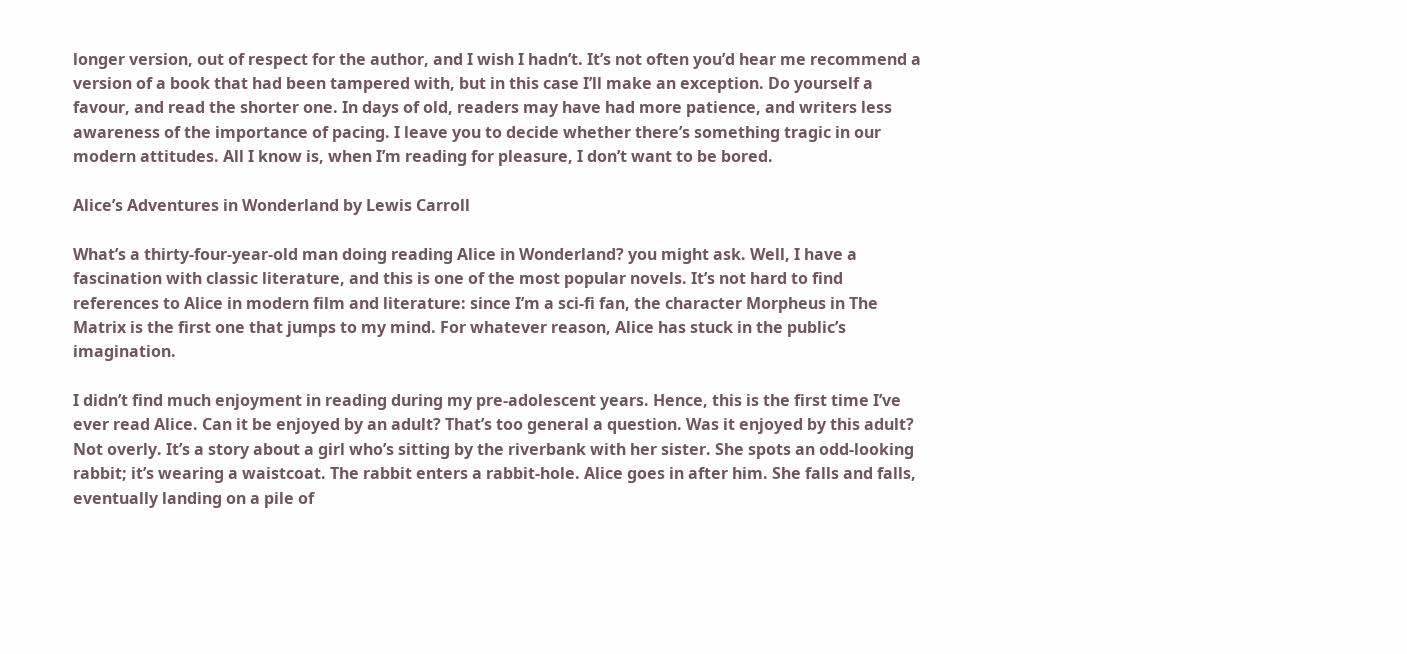longer version, out of respect for the author, and I wish I hadn’t. It’s not often you’d hear me recommend a version of a book that had been tampered with, but in this case I’ll make an exception. Do yourself a favour, and read the shorter one. In days of old, readers may have had more patience, and writers less awareness of the importance of pacing. I leave you to decide whether there’s something tragic in our modern attitudes. All I know is, when I’m reading for pleasure, I don’t want to be bored.

Alice’s Adventures in Wonderland by Lewis Carroll

What’s a thirty-four-year-old man doing reading Alice in Wonderland? you might ask. Well, I have a fascination with classic literature, and this is one of the most popular novels. It’s not hard to find references to Alice in modern film and literature: since I’m a sci-fi fan, the character Morpheus in The Matrix is the first one that jumps to my mind. For whatever reason, Alice has stuck in the public’s imagination.

I didn’t find much enjoyment in reading during my pre-adolescent years. Hence, this is the first time I’ve ever read Alice. Can it be enjoyed by an adult? That’s too general a question. Was it enjoyed by this adult? Not overly. It’s a story about a girl who’s sitting by the riverbank with her sister. She spots an odd-looking rabbit; it’s wearing a waistcoat. The rabbit enters a rabbit-hole. Alice goes in after him. She falls and falls, eventually landing on a pile of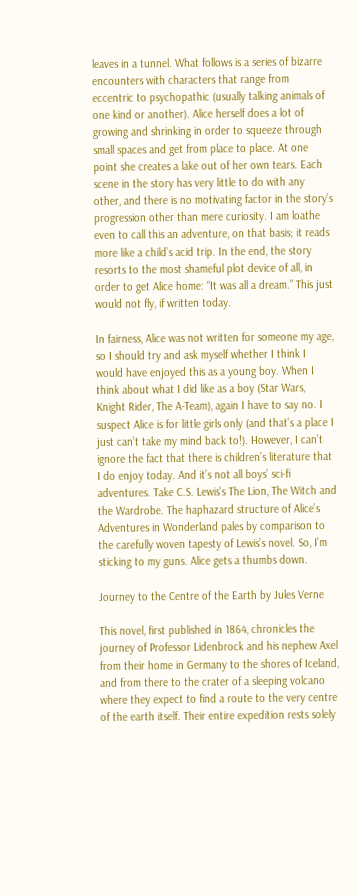leaves in a tunnel. What follows is a series of bizarre encounters with characters that range from eccentric to psychopathic (usually talking animals of one kind or another). Alice herself does a lot of growing and shrinking in order to squeeze through small spaces and get from place to place. At one point she creates a lake out of her own tears. Each scene in the story has very little to do with any other, and there is no motivating factor in the story’s progression other than mere curiosity. I am loathe even to call this an adventure, on that basis; it reads more like a child’s acid trip. In the end, the story resorts to the most shameful plot device of all, in order to get Alice home: “It was all a dream.” This just would not fly, if written today.

In fairness, Alice was not written for someone my age, so I should try and ask myself whether I think I would have enjoyed this as a young boy. When I think about what I did like as a boy (Star Wars, Knight Rider, The A-Team), again I have to say no. I suspect Alice is for little girls only (and that’s a place I just can’t take my mind back to!). However, I can’t ignore the fact that there is children’s literature that I do enjoy today. And it’s not all boys’ sci-fi adventures. Take C.S. Lewis’s The Lion, The Witch and the Wardrobe. The haphazard structure of Alice’s Adventures in Wonderland pales by comparison to the carefully woven tapesty of Lewis’s novel. So, I’m sticking to my guns. Alice gets a thumbs down.

Journey to the Centre of the Earth by Jules Verne

This novel, first published in 1864, chronicles the journey of Professor Lidenbrock and his nephew Axel from their home in Germany to the shores of Iceland, and from there to the crater of a sleeping volcano where they expect to find a route to the very centre of the earth itself. Their entire expedition rests solely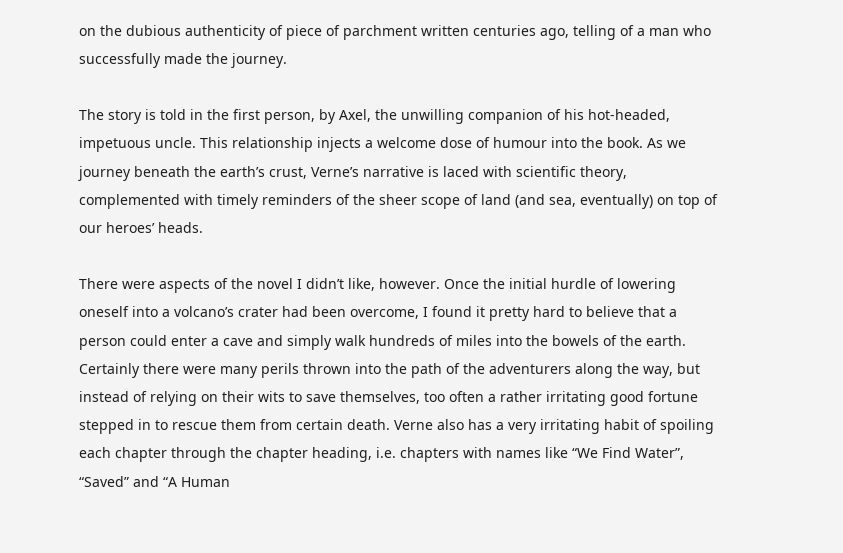on the dubious authenticity of piece of parchment written centuries ago, telling of a man who successfully made the journey.

The story is told in the first person, by Axel, the unwilling companion of his hot-headed, impetuous uncle. This relationship injects a welcome dose of humour into the book. As we journey beneath the earth’s crust, Verne’s narrative is laced with scientific theory, complemented with timely reminders of the sheer scope of land (and sea, eventually) on top of our heroes’ heads.

There were aspects of the novel I didn’t like, however. Once the initial hurdle of lowering oneself into a volcano’s crater had been overcome, I found it pretty hard to believe that a person could enter a cave and simply walk hundreds of miles into the bowels of the earth. Certainly there were many perils thrown into the path of the adventurers along the way, but instead of relying on their wits to save themselves, too often a rather irritating good fortune stepped in to rescue them from certain death. Verne also has a very irritating habit of spoiling each chapter through the chapter heading, i.e. chapters with names like “We Find Water”, “Saved” and “A Human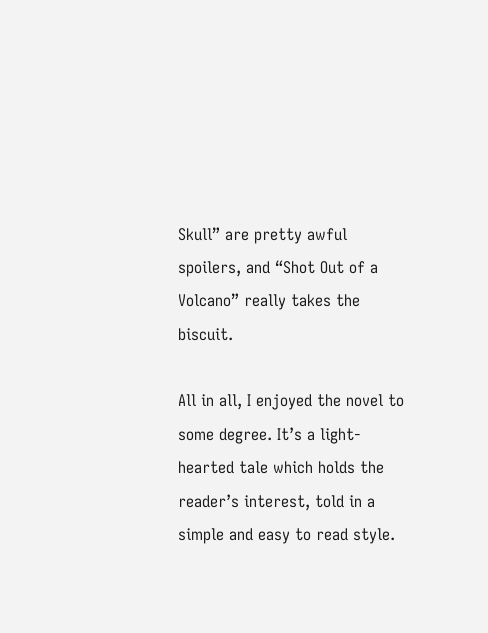Skull” are pretty awful spoilers, and “Shot Out of a Volcano” really takes the biscuit.

All in all, I enjoyed the novel to some degree. It’s a light-hearted tale which holds the reader’s interest, told in a simple and easy to read style.